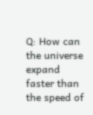Q: How can the universe expand faster than the speed of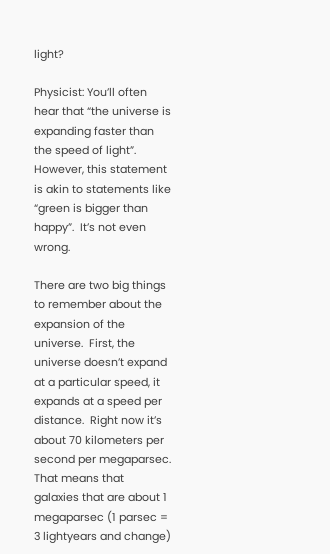light?

Physicist: You’ll often hear that “the universe is expanding faster than the speed of light”.  However, this statement is akin to statements like “green is bigger than happy”.  It’s not even wrong.

There are two big things to remember about the expansion of the universe.  First, the universe doesn’t expand at a particular speed, it expands at a speed per distance.  Right now it’s about 70 kilometers per second per megaparsec.  That means that galaxies that are about 1 megaparsec (1 parsec = 3 lightyears and change)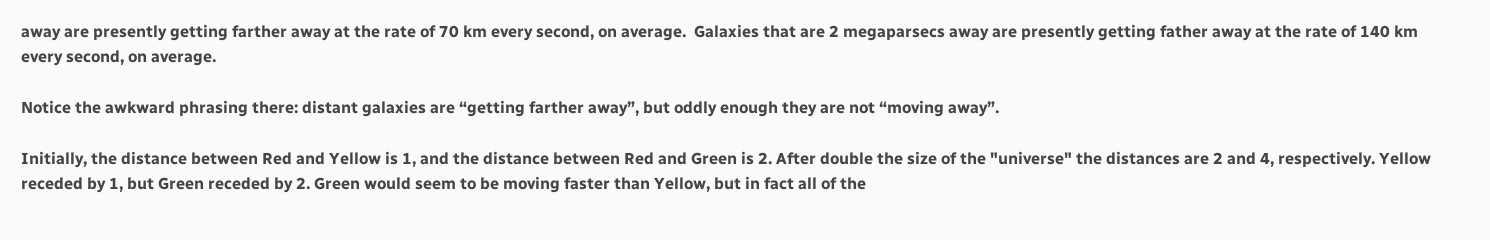away are presently getting farther away at the rate of 70 km every second, on average.  Galaxies that are 2 megaparsecs away are presently getting father away at the rate of 140 km every second, on average.

Notice the awkward phrasing there: distant galaxies are “getting farther away”, but oddly enough they are not “moving away”.

Initially, the distance between Red and Yellow is 1, and the distance between Red and Green is 2. After double the size of the "universe" the distances are 2 and 4, respectively. Yellow receded by 1, but Green receded by 2. Green would seem to be moving faster than Yellow, but in fact all of the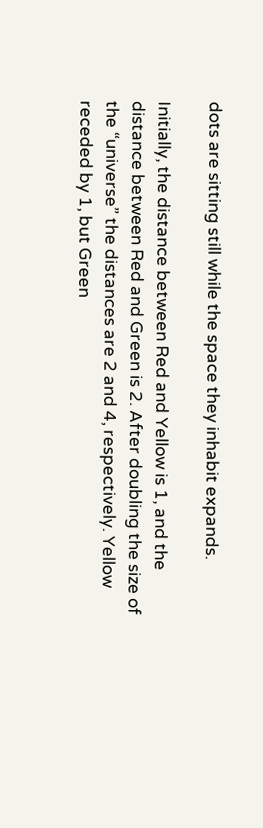dots are sitting still while the space they inhabit expands.

Initially, the distance between Red and Yellow is 1, and the distance between Red and Green is 2. After doubling the size of the “universe” the distances are 2 and 4, respectively. Yellow receded by 1, but Green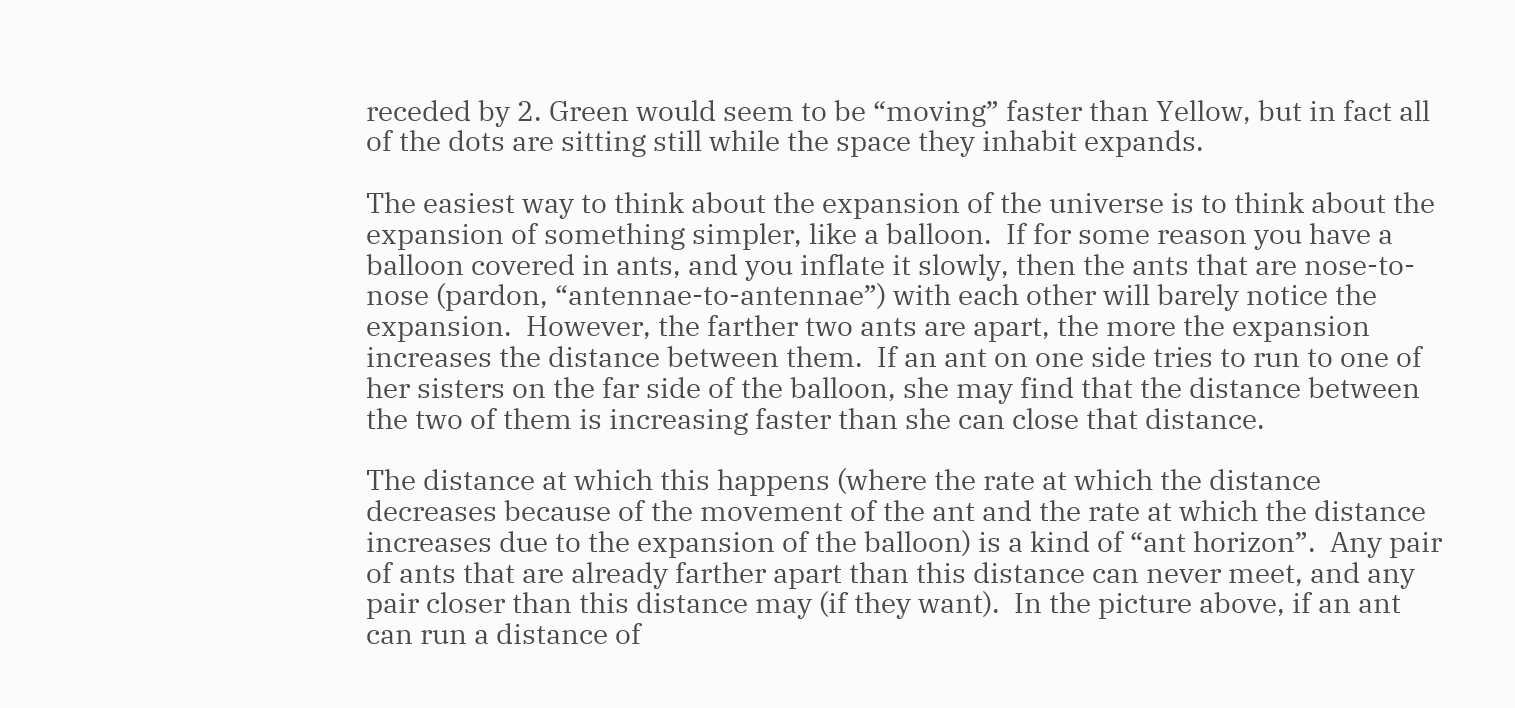receded by 2. Green would seem to be “moving” faster than Yellow, but in fact all of the dots are sitting still while the space they inhabit expands.

The easiest way to think about the expansion of the universe is to think about the expansion of something simpler, like a balloon.  If for some reason you have a balloon covered in ants, and you inflate it slowly, then the ants that are nose-to-nose (pardon, “antennae-to-antennae”) with each other will barely notice the expansion.  However, the farther two ants are apart, the more the expansion increases the distance between them.  If an ant on one side tries to run to one of her sisters on the far side of the balloon, she may find that the distance between the two of them is increasing faster than she can close that distance.

The distance at which this happens (where the rate at which the distance decreases because of the movement of the ant and the rate at which the distance increases due to the expansion of the balloon) is a kind of “ant horizon”.  Any pair of ants that are already farther apart than this distance can never meet, and any pair closer than this distance may (if they want).  In the picture above, if an ant can run a distance of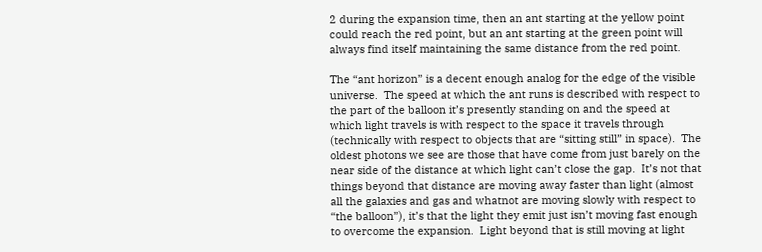2 during the expansion time, then an ant starting at the yellow point could reach the red point, but an ant starting at the green point will always find itself maintaining the same distance from the red point.

The “ant horizon” is a decent enough analog for the edge of the visible universe.  The speed at which the ant runs is described with respect to the part of the balloon it’s presently standing on and the speed at which light travels is with respect to the space it travels through (technically with respect to objects that are “sitting still” in space).  The oldest photons we see are those that have come from just barely on the near side of the distance at which light can’t close the gap.  It’s not that things beyond that distance are moving away faster than light (almost all the galaxies and gas and whatnot are moving slowly with respect to “the balloon”), it’s that the light they emit just isn’t moving fast enough to overcome the expansion.  Light beyond that is still moving at light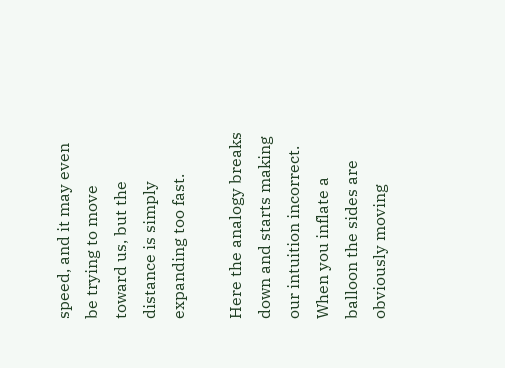speed, and it may even be trying to move toward us, but the distance is simply expanding too fast.

Here the analogy breaks down and starts making our intuition incorrect.  When you inflate a balloon the sides are obviously moving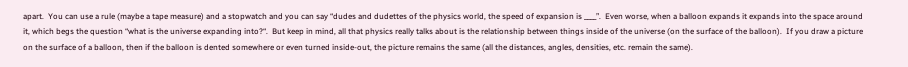apart.  You can use a rule (maybe a tape measure) and a stopwatch and you can say “dudes and dudettes of the physics world, the speed of expansion is ____”.  Even worse, when a balloon expands it expands into the space around it, which begs the question “what is the universe expanding into?“.  But keep in mind, all that physics really talks about is the relationship between things inside of the universe (on the surface of the balloon).  If you draw a picture on the surface of a balloon, then if the balloon is dented somewhere or even turned inside-out, the picture remains the same (all the distances, angles, densities, etc. remain the same).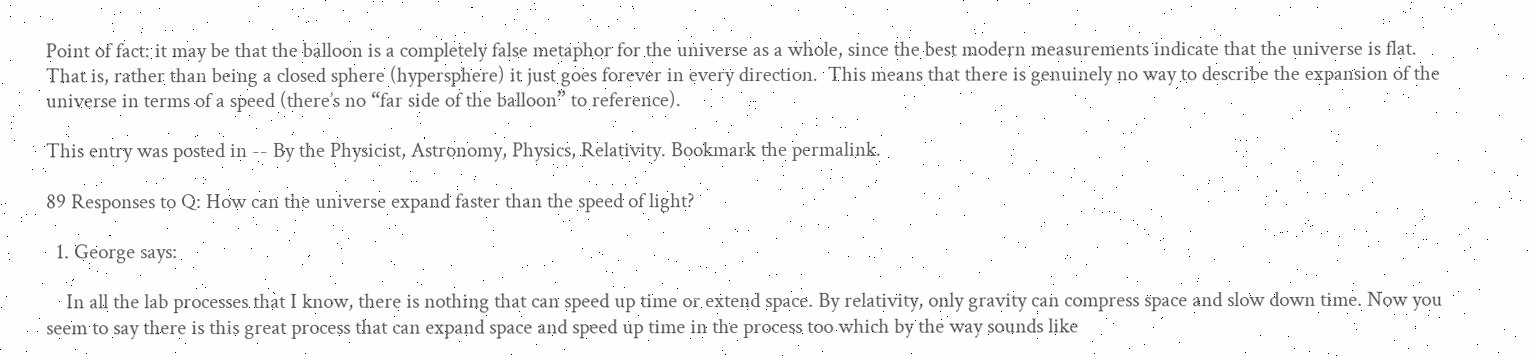Point of fact: it may be that the balloon is a completely false metaphor for the universe as a whole, since the best modern measurements indicate that the universe is flat.  That is, rather than being a closed sphere (hypersphere) it just goes forever in every direction.  This means that there is genuinely no way to describe the expansion of the universe in terms of a speed (there’s no “far side of the balloon” to reference).

This entry was posted in -- By the Physicist, Astronomy, Physics, Relativity. Bookmark the permalink.

89 Responses to Q: How can the universe expand faster than the speed of light?

  1. George says:

    In all the lab processes that I know, there is nothing that can speed up time or extend space. By relativity, only gravity can compress space and slow down time. Now you seem to say there is this great process that can expand space and speed up time in the process too which by the way sounds like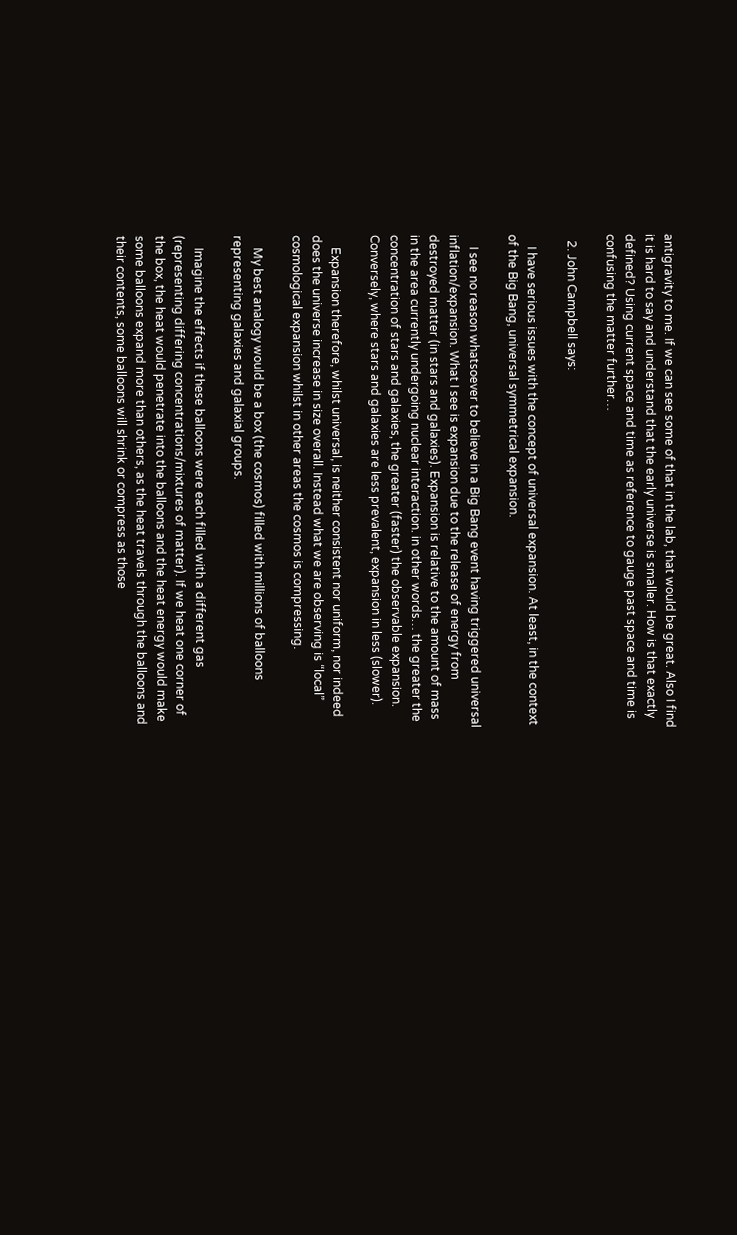antigravity to me. If we can see some of that in the lab, that would be great. Also I find it is hard to say and understand that the early universe is smaller. How is that exactly defined? Using current space and time as reference to gauge past space and time is confusing the matter further…

  2. John Campbell says:

    I have serious issues with the concept of universal expansion. At least, in the context of the Big Bang, universal symmetrical expansion.

    I see no reason whatsoever to believe in a Big Bang event having triggered universal inflation/expansion. What I see is expansion due to the release of energy from destroyed matter (in stars and galaxies). Expansion is relative to the amount of mass in the area currently undergoing nuclear interaction. in other words… the greater the concentration of stars and galaxies, the greater (faster) the observable expansion. Conversely, where stars and galaxies are less prevalent, expansion in less (slower).

    Expansion therefore, whilst universal, is neither consistent nor uniform, nor indeed does the universe increase in size overall. Instead what we are observing is “local” cosmological expansion whilst in other areas the cosmos is compressing.

    My best analogy would be a box (the cosmos) filled with millions of balloons representing galaxies and galaxial groups.

    Imagine the effects if these balloons were each filled with a different gas (representing differing concentrations/mixtures of matter). If we heat one corner of the box, the heat would penetrate into the balloons and the heat energy would make some balloons expand more than others, as the heat travels through the balloons and their contents, some balloons will shrink or compress as those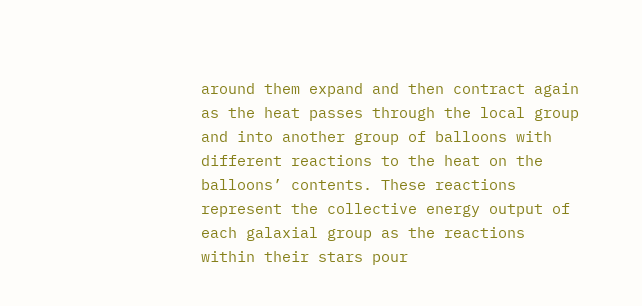around them expand and then contract again as the heat passes through the local group and into another group of balloons with different reactions to the heat on the balloons’ contents. These reactions represent the collective energy output of each galaxial group as the reactions within their stars pour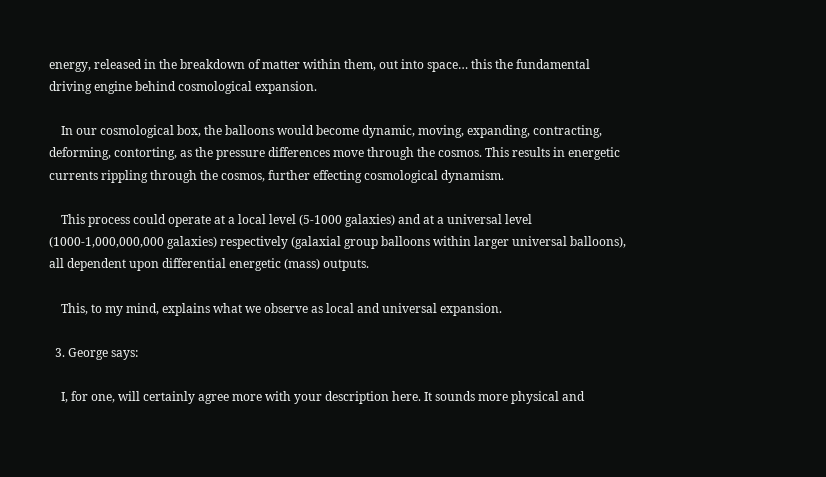energy, released in the breakdown of matter within them, out into space… this the fundamental driving engine behind cosmological expansion.

    In our cosmological box, the balloons would become dynamic, moving, expanding, contracting, deforming, contorting, as the pressure differences move through the cosmos. This results in energetic currents rippling through the cosmos, further effecting cosmological dynamism.

    This process could operate at a local level (5-1000 galaxies) and at a universal level (1000-1,000,000,000 galaxies) respectively (galaxial group balloons within larger universal balloons), all dependent upon differential energetic (mass) outputs.

    This, to my mind, explains what we observe as local and universal expansion.

  3. George says:

    I, for one, will certainly agree more with your description here. It sounds more physical and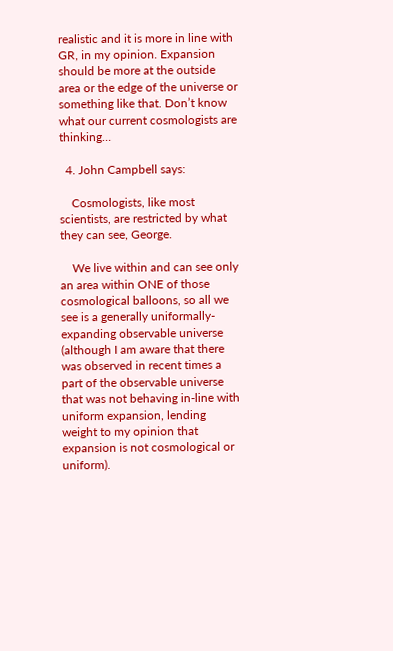realistic and it is more in line with GR, in my opinion. Expansion should be more at the outside area or the edge of the universe or something like that. Don’t know what our current cosmologists are thinking…

  4. John Campbell says:

    Cosmologists, like most scientists, are restricted by what they can see, George.

    We live within and can see only an area within ONE of those cosmological balloons, so all we see is a generally uniformally-expanding observable universe (although I am aware that there was observed in recent times a part of the observable universe that was not behaving in-line with uniform expansion, lending weight to my opinion that expansion is not cosmological or uniform).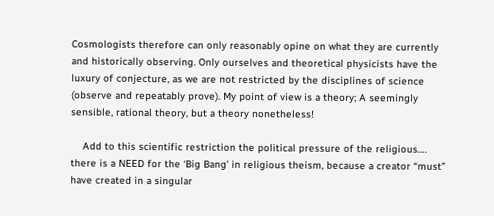Cosmologists therefore can only reasonably opine on what they are currently and historically observing. Only ourselves and theoretical physicists have the luxury of conjecture, as we are not restricted by the disciplines of science (observe and repeatably prove). My point of view is a theory; A seemingly sensible, rational theory, but a theory nonetheless!

    Add to this scientific restriction the political pressure of the religious…. there is a NEED for the ‘Big Bang’ in religious theism, because a creator “must” have created in a singular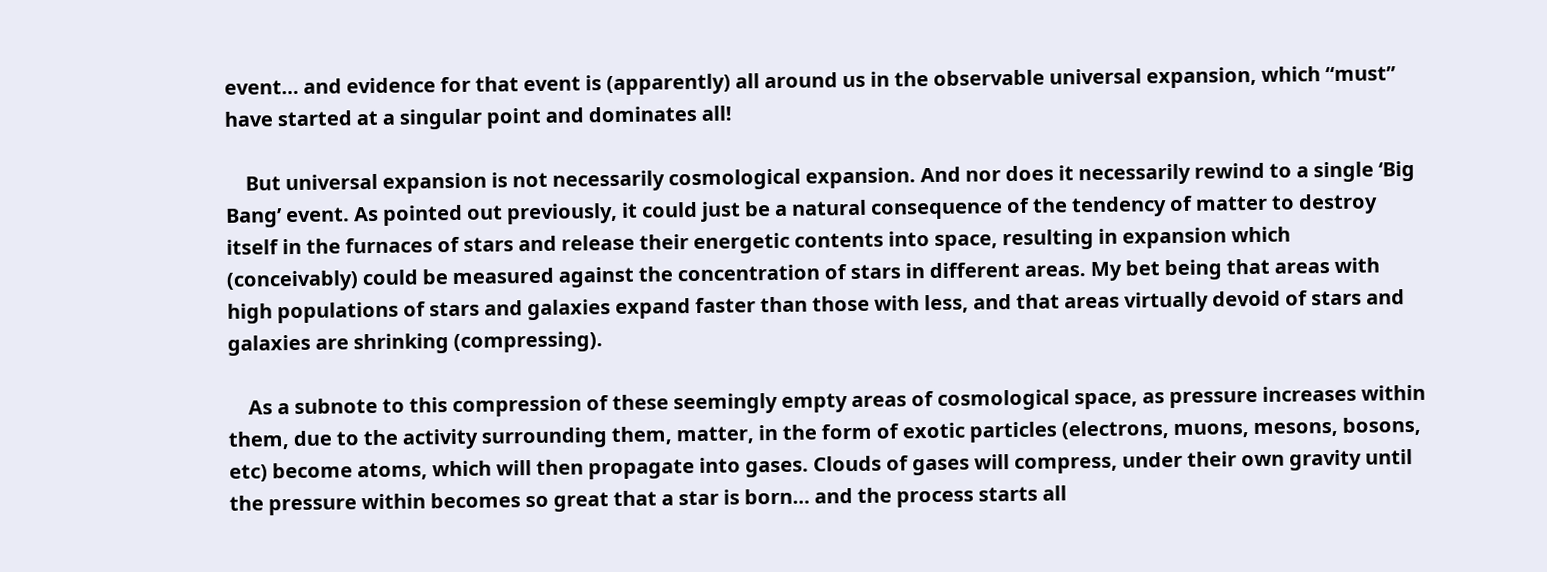event… and evidence for that event is (apparently) all around us in the observable universal expansion, which “must” have started at a singular point and dominates all!

    But universal expansion is not necessarily cosmological expansion. And nor does it necessarily rewind to a single ‘Big Bang’ event. As pointed out previously, it could just be a natural consequence of the tendency of matter to destroy itself in the furnaces of stars and release their energetic contents into space, resulting in expansion which (conceivably) could be measured against the concentration of stars in different areas. My bet being that areas with high populations of stars and galaxies expand faster than those with less, and that areas virtually devoid of stars and galaxies are shrinking (compressing).

    As a subnote to this compression of these seemingly empty areas of cosmological space, as pressure increases within them, due to the activity surrounding them, matter, in the form of exotic particles (electrons, muons, mesons, bosons, etc) become atoms, which will then propagate into gases. Clouds of gases will compress, under their own gravity until the pressure within becomes so great that a star is born… and the process starts all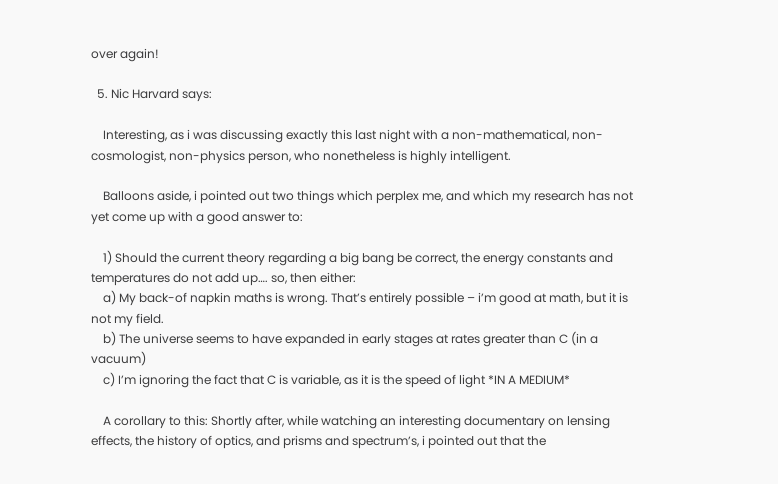over again!

  5. Nic Harvard says:

    Interesting, as i was discussing exactly this last night with a non-mathematical, non-cosmologist, non-physics person, who nonetheless is highly intelligent.

    Balloons aside, i pointed out two things which perplex me, and which my research has not yet come up with a good answer to:

    1) Should the current theory regarding a big bang be correct, the energy constants and temperatures do not add up…. so, then either:
    a) My back-of napkin maths is wrong. That’s entirely possible – i’m good at math, but it is not my field.
    b) The universe seems to have expanded in early stages at rates greater than C (in a vacuum)
    c) I’m ignoring the fact that C is variable, as it is the speed of light *IN A MEDIUM*

    A corollary to this: Shortly after, while watching an interesting documentary on lensing effects, the history of optics, and prisms and spectrum’s, i pointed out that the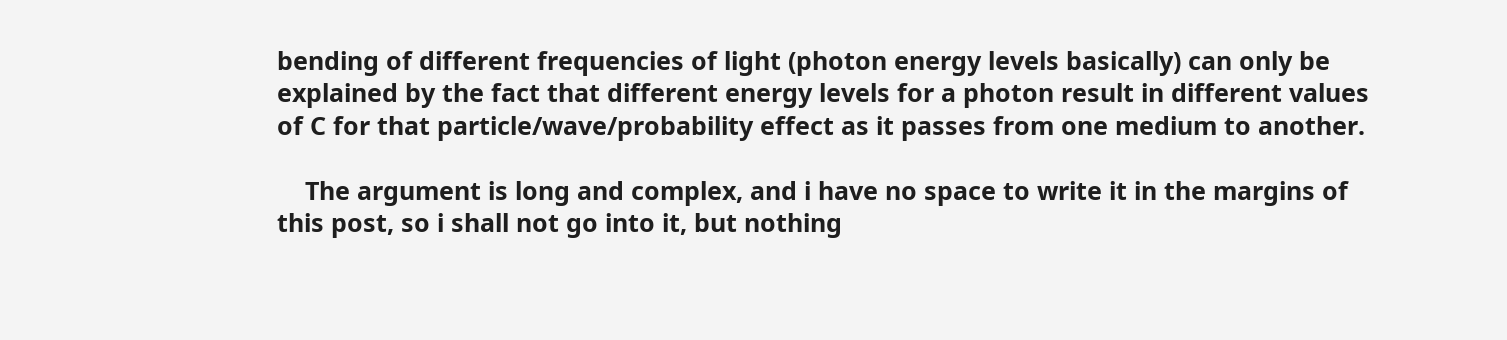bending of different frequencies of light (photon energy levels basically) can only be explained by the fact that different energy levels for a photon result in different values of C for that particle/wave/probability effect as it passes from one medium to another.

    The argument is long and complex, and i have no space to write it in the margins of this post, so i shall not go into it, but nothing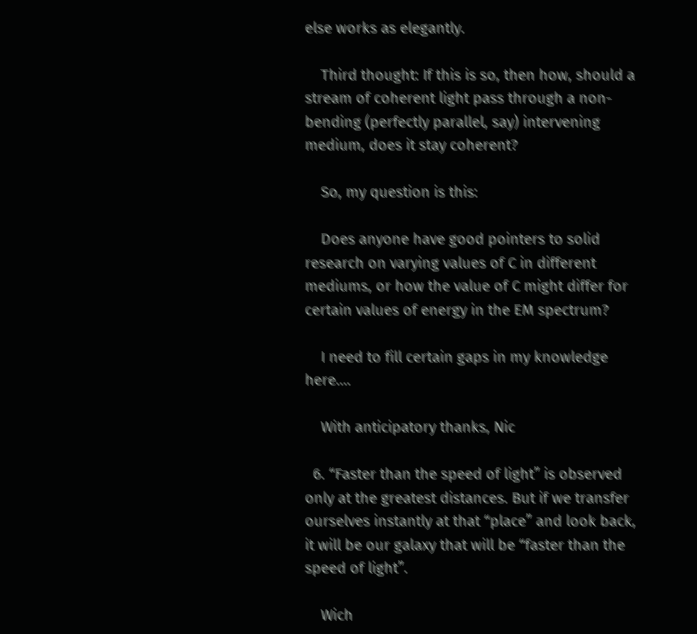else works as elegantly.

    Third thought: If this is so, then how, should a stream of coherent light pass through a non-bending (perfectly parallel, say) intervening medium, does it stay coherent?

    So, my question is this:

    Does anyone have good pointers to solid research on varying values of C in different mediums, or how the value of C might differ for certain values of energy in the EM spectrum?

    I need to fill certain gaps in my knowledge here….

    With anticipatory thanks, Nic

  6. “Faster than the speed of light” is observed only at the greatest distances. But if we transfer ourselves instantly at that “place” and look back, it will be our galaxy that will be “faster than the speed of light”.

    Wich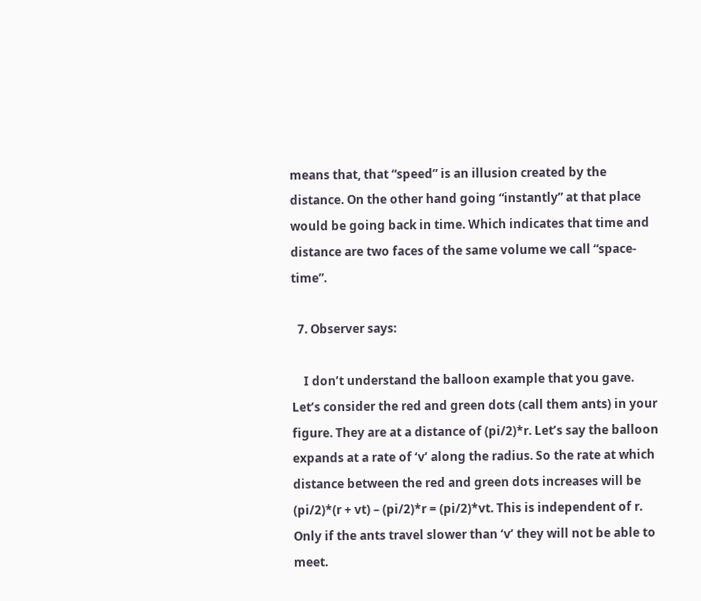means that, that “speed” is an illusion created by the distance. On the other hand going “instantly” at that place would be going back in time. Which indicates that time and distance are two faces of the same volume we call “space-time”.

  7. Observer says:

    I don’t understand the balloon example that you gave. Let’s consider the red and green dots (call them ants) in your figure. They are at a distance of (pi/2)*r. Let’s say the balloon expands at a rate of ‘v’ along the radius. So the rate at which distance between the red and green dots increases will be (pi/2)*(r + vt) – (pi/2)*r = (pi/2)*vt. This is independent of r. Only if the ants travel slower than ‘v’ they will not be able to meet.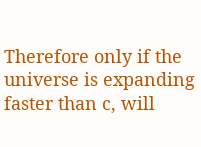Therefore only if the universe is expanding faster than c, will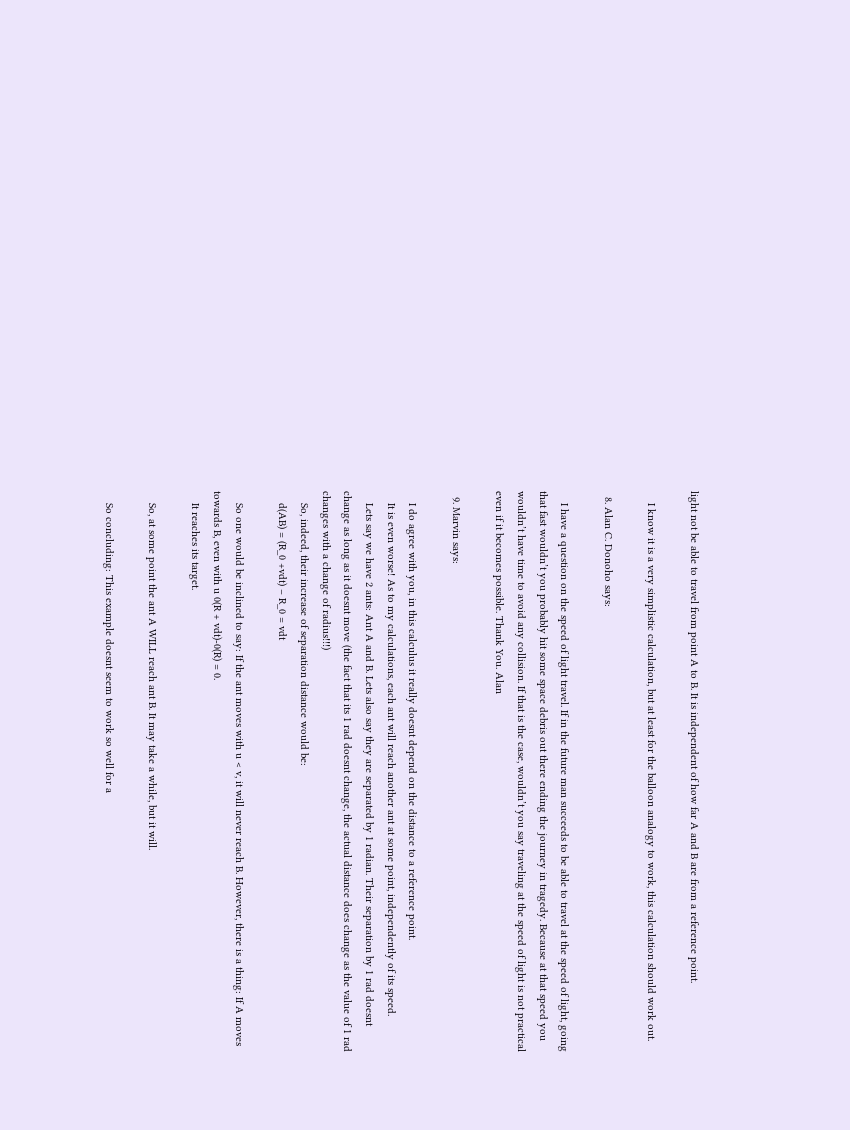light not be able to travel from point A to B. It is independent of how far A and B are from a reference point.

    I know it is a very simplistic calculation, but at least for the balloon analogy to work, this calculation should work out.

  8. Alan C. Donoho says:

    I have a question on the speed of light travel. If in the future man succeeds to be able to travel at the speed of light, going that fast wouldn’t you probably hit some space debris out there ending the journey in tragedy. Because at that speed you wouldn’t have time to avoid any collision. If that is the case, wouldn’t you say traveling at the speed of light is not practical even if it becomes possible. Thank You. Alan

  9. Marvin says:

    I do agree with you, in this calculus it really doesnt depend on the distance to a reference point.
    It is even worse! As to my calculations, each ant will reach another ant at some point, independently of its speed.
    Lets say we have 2 ants: Ant A and B. Lets also say they are separated by 1 radian. Their separation by 1 rad doesnt change as long as it doesnt move (the fact that its 1 rad doesnt change, the actual distance does change as the value of 1 rad changes with a change of radius!!!)
    So, indeed, their increase of separation distance would be:
    d(AB) = (R_0 +vdt) – R_0 = vdt

    So one would be inclined to say: If the ant moves with u < v, it will never reach B. However, there is a thing: If A moves towards B, even with u 0(R + vdt)-0(R) = 0.
    It reaches its target.

    So, at some point the ant A WILL reach ant B. It may take a while, but it will.

    So concluding: This example doesnt seem to work so well for a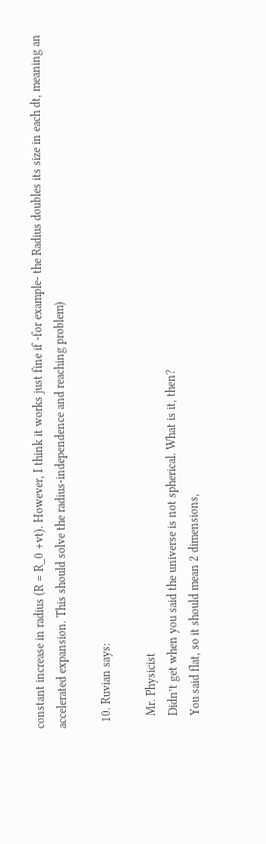constant increase in radius (R = R_0 +vt). However, I think it works just fine if -for example- the Radius doubles its size in each dt, meaning an accelerated expansion. This should solve the radius-independence and reaching problem)

  10. Ruvian says:

    Mr. Physicist
    Didn’t get when you said the universe is not spherical. What is it, then?
    You said flat, so it should mean 2 dimensions,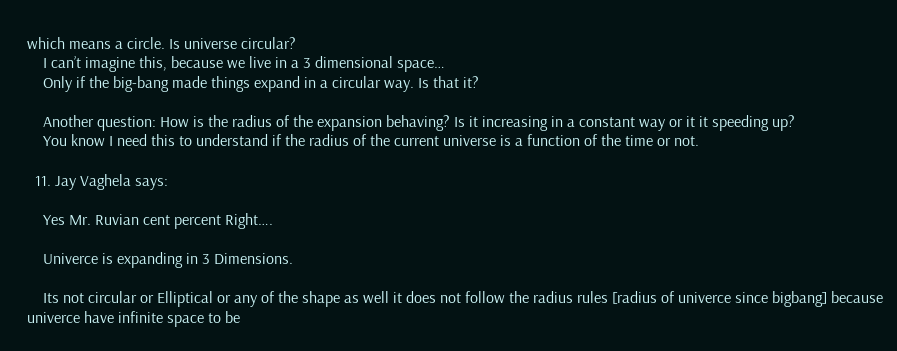which means a circle. Is universe circular?
    I can’t imagine this, because we live in a 3 dimensional space…
    Only if the big-bang made things expand in a circular way. Is that it?

    Another question: How is the radius of the expansion behaving? Is it increasing in a constant way or it it speeding up?
    You know I need this to understand if the radius of the current universe is a function of the time or not.

  11. Jay Vaghela says:

    Yes Mr. Ruvian cent percent Right….

    Univerce is expanding in 3 Dimensions.

    Its not circular or Elliptical or any of the shape as well it does not follow the radius rules [radius of univerce since bigbang] because univerce have infinite space to be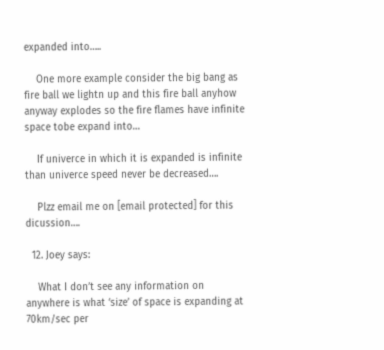expanded into…..

    One more example consider the big bang as fire ball we lightn up and this fire ball anyhow anyway explodes so the fire flames have infinite space tobe expand into…

    If univerce in which it is expanded is infinite than univerce speed never be decreased….

    Plzz email me on [email protected] for this dicussion….

  12. Joey says:

    What I don’t see any information on anywhere is what ‘size’ of space is expanding at 70km/sec per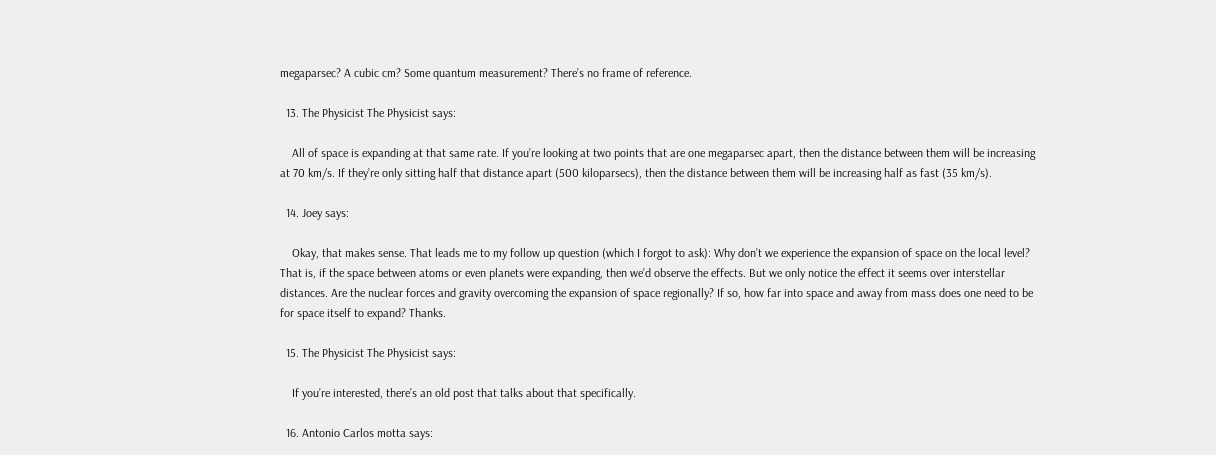megaparsec? A cubic cm? Some quantum measurement? There’s no frame of reference.

  13. The Physicist The Physicist says:

    All of space is expanding at that same rate. If you’re looking at two points that are one megaparsec apart, then the distance between them will be increasing at 70 km/s. If they’re only sitting half that distance apart (500 kiloparsecs), then the distance between them will be increasing half as fast (35 km/s).

  14. Joey says:

    Okay, that makes sense. That leads me to my follow up question (which I forgot to ask): Why don’t we experience the expansion of space on the local level? That is, if the space between atoms or even planets were expanding, then we’d observe the effects. But we only notice the effect it seems over interstellar distances. Are the nuclear forces and gravity overcoming the expansion of space regionally? If so, how far into space and away from mass does one need to be for space itself to expand? Thanks.

  15. The Physicist The Physicist says:

    If you’re interested, there’s an old post that talks about that specifically.

  16. Antonio Carlos motta says: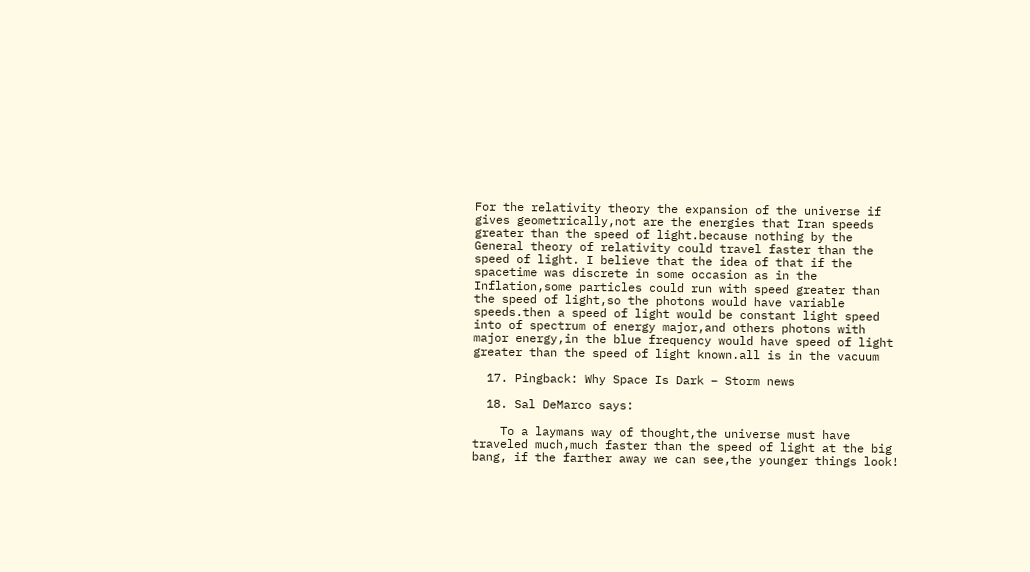For the relativity theory the expansion of the universe if gives geometrically,not are the energies that Iran speeds greater than the speed of light.because nothing by the General theory of relativity could travel faster than the speed of light. I believe that the idea of that if the spacetime was discrete in some occasion as in the Inflation,some particles could run with speed greater than the speed of light,so the photons would have variable speeds.then a speed of light would be constant light speed into of spectrum of energy major,and others photons with major energy,in the blue frequency would have speed of light greater than the speed of light known.all is in the vacuum

  17. Pingback: Why Space Is Dark – Storm news

  18. Sal DeMarco says:

    To a laymans way of thought,the universe must have traveled much,much faster than the speed of light at the big bang, if the farther away we can see,the younger things look!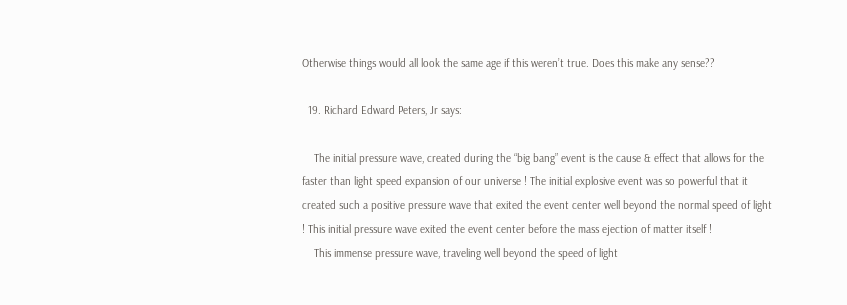Otherwise things would all look the same age if this weren’t true. Does this make any sense??

  19. Richard Edward Peters, Jr says:

    The initial pressure wave, created during the “big bang” event is the cause & effect that allows for the faster than light speed expansion of our universe ! The initial explosive event was so powerful that it created such a positive pressure wave that exited the event center well beyond the normal speed of light ! This initial pressure wave exited the event center before the mass ejection of matter itself !
    This immense pressure wave, traveling well beyond the speed of light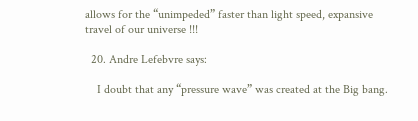allows for the “unimpeded” faster than light speed, expansive travel of our universe !!!

  20. Andre Lefebvre says:

    I doubt that any “pressure wave” was created at the Big bang.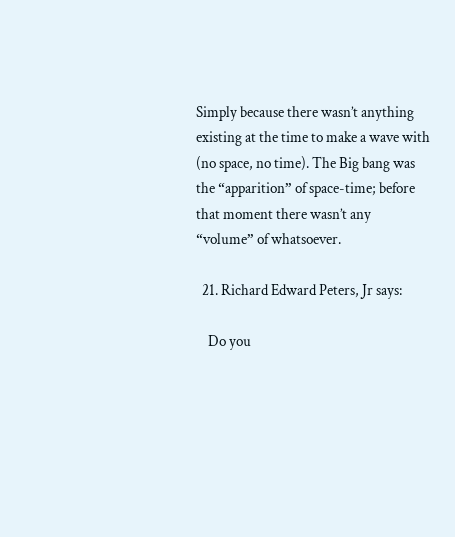Simply because there wasn’t anything existing at the time to make a wave with (no space, no time). The Big bang was the “apparition” of space-time; before that moment there wasn’t any “volume” of whatsoever.

  21. Richard Edward Peters, Jr says:

    Do you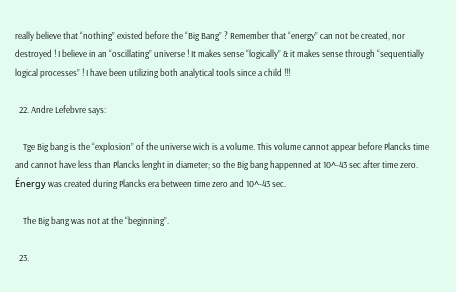really believe that “nothing” existed before the “Big Bang” ? Remember that “energy” can not be created, nor destroyed ! I believe in an “oscillating” universe ! It makes sense “logically” & it makes sense through “sequentially logical processes” ! I have been utilizing both analytical tools since a child !!!

  22. Andre Lefebvre says:

    Tge Big bang is the “explosion” of the universe wich is a volume. This volume cannot appear before Plancks time and cannot have less than Plancks lenght in diameter; so the Big bang happenned at 10^-43 sec after time zero. Énergy was created during Plancks era between time zero and 10^-43 sec.

    The Big bang was not at the “beginning”.

  23.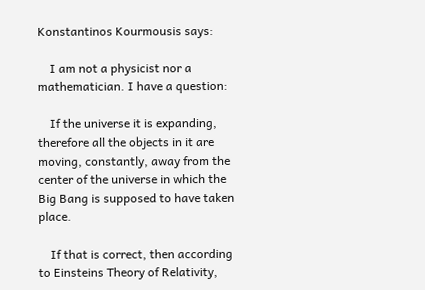Konstantinos Kourmousis says:

    I am not a physicist nor a mathematician. I have a question:

    If the universe it is expanding, therefore all the objects in it are moving, constantly, away from the center of the universe in which the Big Bang is supposed to have taken place.

    If that is correct, then according to Einsteins Theory of Relativity,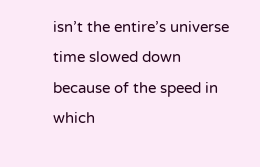isn’t the entire’s universe time slowed down because of the speed in which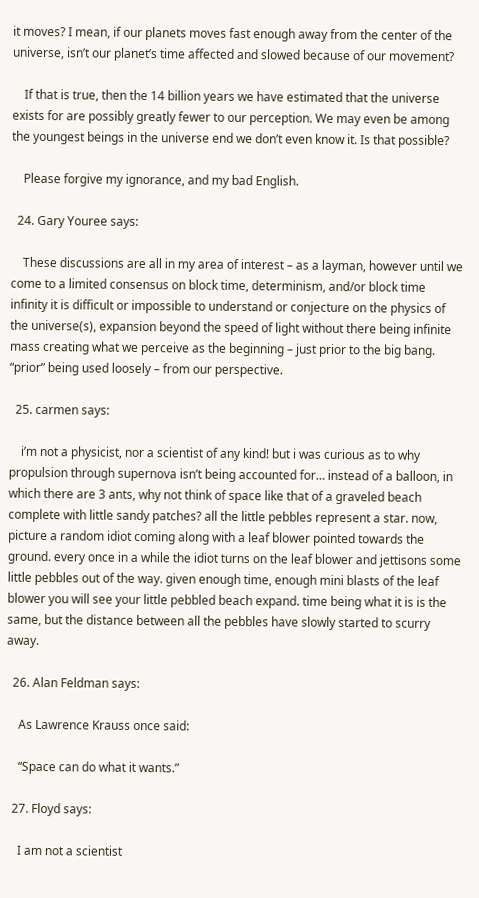it moves? I mean, if our planets moves fast enough away from the center of the universe, isn’t our planet’s time affected and slowed because of our movement?

    If that is true, then the 14 billion years we have estimated that the universe exists for are possibly greatly fewer to our perception. We may even be among the youngest beings in the universe end we don’t even know it. Is that possible?

    Please forgive my ignorance, and my bad English.

  24. Gary Youree says:

    These discussions are all in my area of interest – as a layman, however until we come to a limited consensus on block time, determinism, and/or block time infinity it is difficult or impossible to understand or conjecture on the physics of the universe(s), expansion beyond the speed of light without there being infinite mass creating what we perceive as the beginning – just prior to the big bang. “prior” being used loosely – from our perspective.

  25. carmen says:

    i’m not a physicist, nor a scientist of any kind! but i was curious as to why propulsion through supernova isn’t being accounted for… instead of a balloon, in which there are 3 ants, why not think of space like that of a graveled beach complete with little sandy patches? all the little pebbles represent a star. now, picture a random idiot coming along with a leaf blower pointed towards the ground. every once in a while the idiot turns on the leaf blower and jettisons some little pebbles out of the way. given enough time, enough mini blasts of the leaf blower you will see your little pebbled beach expand. time being what it is is the same, but the distance between all the pebbles have slowly started to scurry away.

  26. Alan Feldman says:

    As Lawrence Krauss once said:

    “Space can do what it wants.”

  27. Floyd says:

    I am not a scientist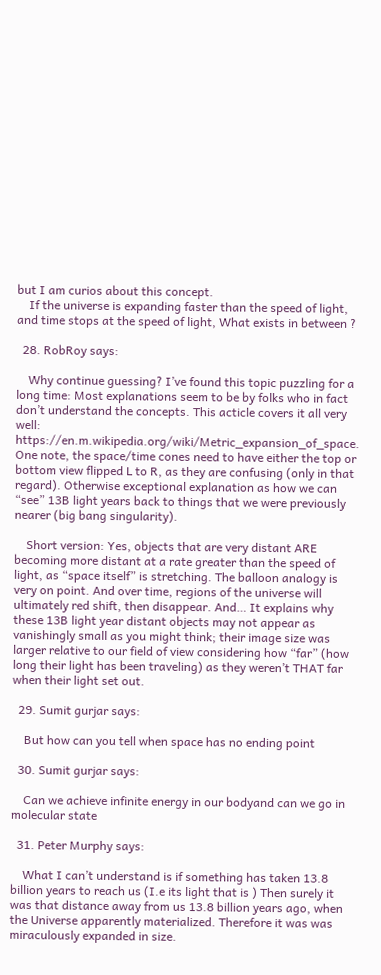but I am curios about this concept.
    If the universe is expanding faster than the speed of light, and time stops at the speed of light, What exists in between ?

  28. RobRoy says:

    Why continue guessing? I’ve found this topic puzzling for a long time: Most explanations seem to be by folks who in fact don’t understand the concepts. This acticle covers it all very well: https://en.m.wikipedia.org/wiki/Metric_expansion_of_space. One note, the space/time cones need to have either the top or bottom view flipped L to R, as they are confusing (only in that regard). Otherwise exceptional explanation as how we can “see” 13B light years back to things that we were previously nearer (big bang singularity).

    Short version: Yes, objects that are very distant ARE becoming more distant at a rate greater than the speed of light, as “space itself” is stretching. The balloon analogy is very on point. And over time, regions of the universe will ultimately red shift, then disappear. And… It explains why these 13B light year distant objects may not appear as vanishingly small as you might think; their image size was larger relative to our field of view considering how “far” (how long their light has been traveling) as they weren’t THAT far when their light set out.

  29. Sumit gurjar says:

    But how can you tell when space has no ending point

  30. Sumit gurjar says:

    Can we achieve infinite energy in our bodyand can we go in molecular state

  31. Peter Murphy says:

    What I can’t understand is if something has taken 13.8 billion years to reach us (I.e its light that is ) Then surely it was that distance away from us 13.8 billion years ago, when the Universe apparently materialized. Therefore it was was miraculously expanded in size.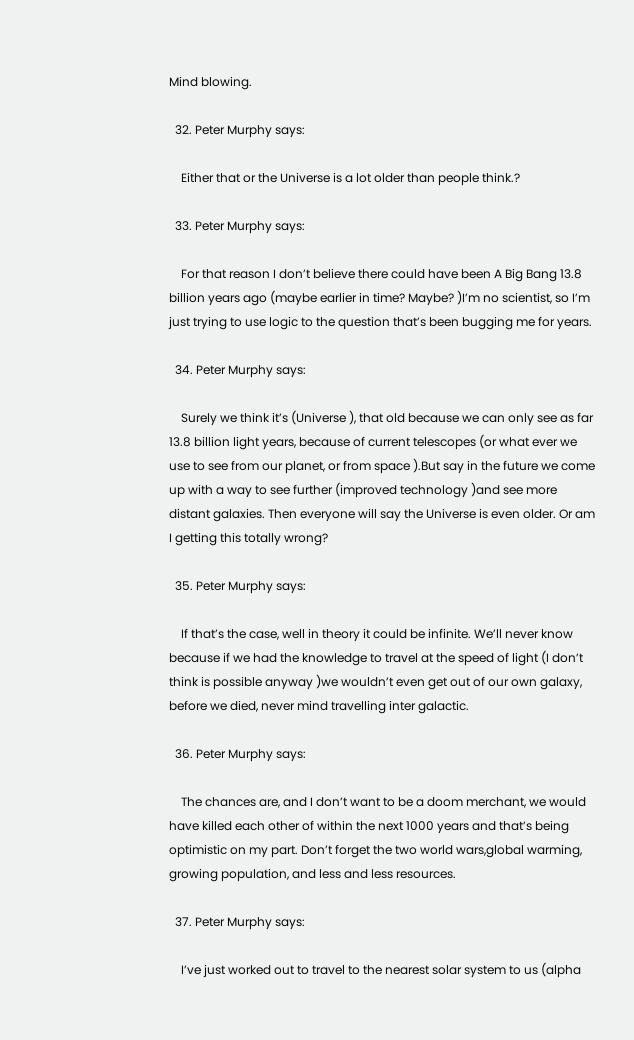Mind blowing.

  32. Peter Murphy says:

    Either that or the Universe is a lot older than people think.?

  33. Peter Murphy says:

    For that reason I don’t believe there could have been A Big Bang 13.8 billion years ago (maybe earlier in time? Maybe? )I’m no scientist, so I’m just trying to use logic to the question that’s been bugging me for years.

  34. Peter Murphy says:

    Surely we think it’s (Universe ), that old because we can only see as far 13.8 billion light years, because of current telescopes (or what ever we use to see from our planet, or from space ).But say in the future we come up with a way to see further (improved technology )and see more distant galaxies. Then everyone will say the Universe is even older. Or am I getting this totally wrong?

  35. Peter Murphy says:

    If that’s the case, well in theory it could be infinite. We’ll never know because if we had the knowledge to travel at the speed of light (I don’t think is possible anyway )we wouldn’t even get out of our own galaxy, before we died, never mind travelling inter galactic.

  36. Peter Murphy says:

    The chances are, and I don’t want to be a doom merchant, we would have killed each other of within the next 1000 years and that’s being optimistic on my part. Don’t forget the two world wars,global warming, growing population, and less and less resources.

  37. Peter Murphy says:

    I’ve just worked out to travel to the nearest solar system to us (alpha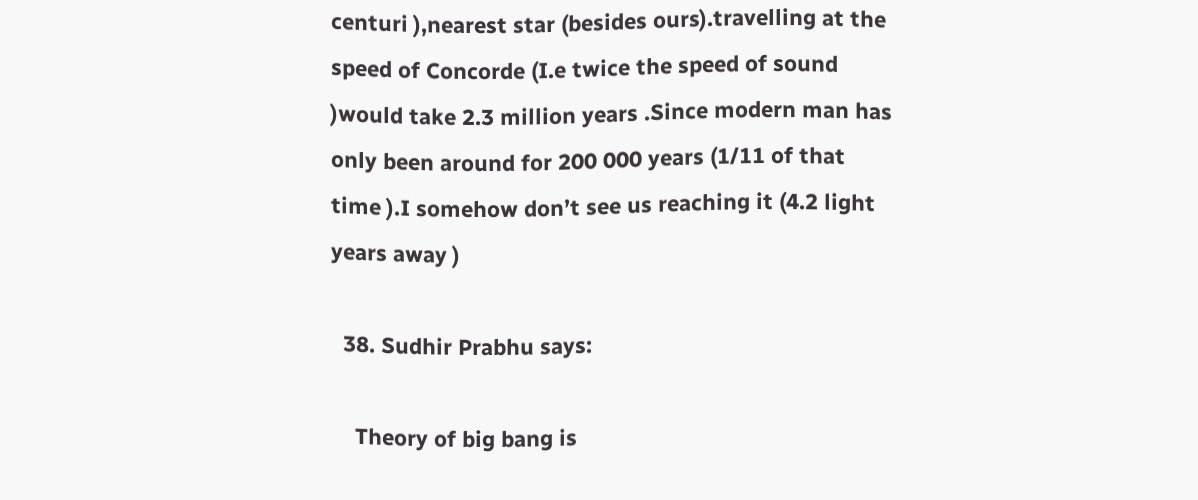centuri ),nearest star (besides ours).travelling at the speed of Concorde (I.e twice the speed of sound )would take 2.3 million years .Since modern man has only been around for 200 000 years (1/11 of that time ).I somehow don’t see us reaching it (4.2 light years away )

  38. Sudhir Prabhu says:

    Theory of big bang is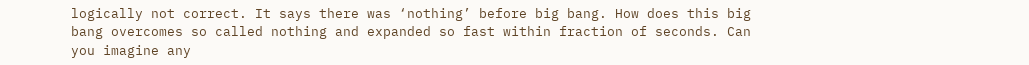logically not correct. It says there was ‘nothing’ before big bang. How does this big bang overcomes so called nothing and expanded so fast within fraction of seconds. Can you imagine any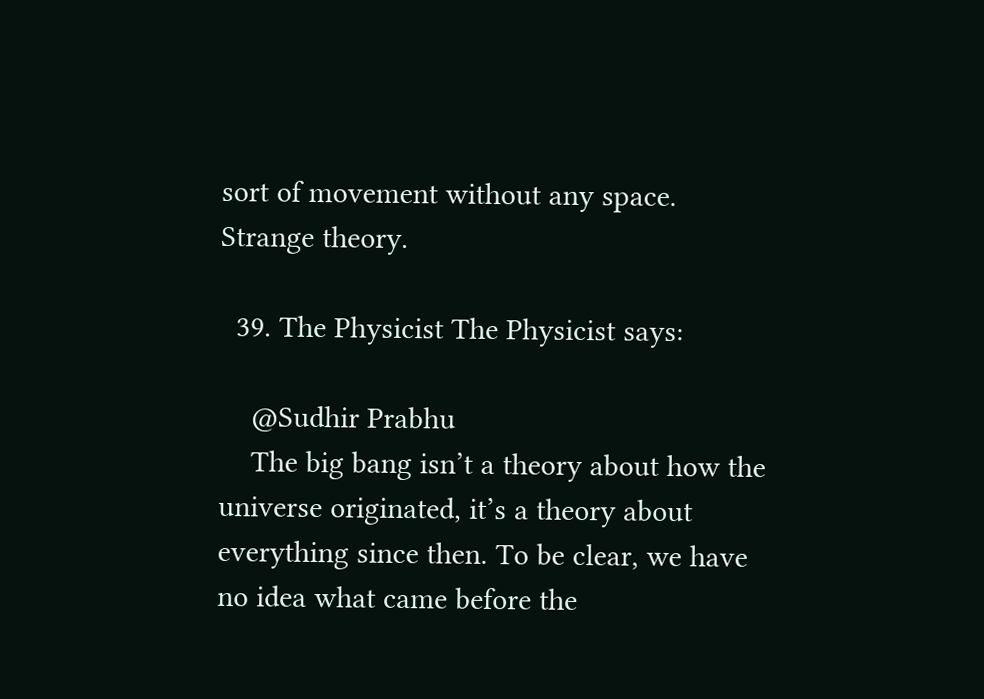sort of movement without any space. Strange theory.

  39. The Physicist The Physicist says:

    @Sudhir Prabhu
    The big bang isn’t a theory about how the universe originated, it’s a theory about everything since then. To be clear, we have no idea what came before the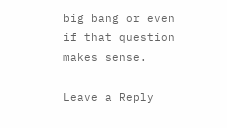big bang or even if that question makes sense.

Leave a Reply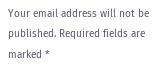Your email address will not be published. Required fields are marked *